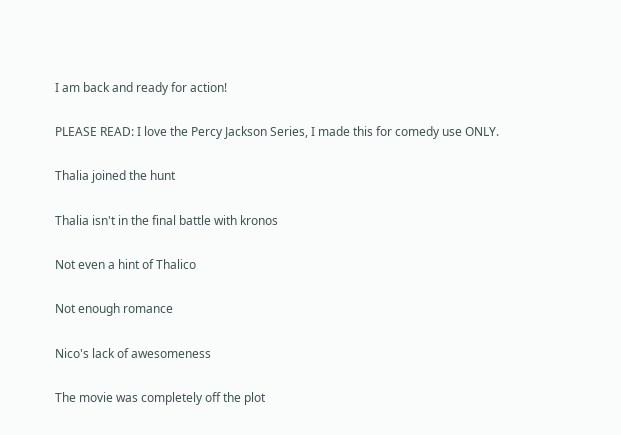I am back and ready for action!

PLEASE READ: I love the Percy Jackson Series, I made this for comedy use ONLY.

Thalia joined the hunt

Thalia isn't in the final battle with kronos

Not even a hint of Thalico

Not enough romance

Nico's lack of awesomeness

The movie was completely off the plot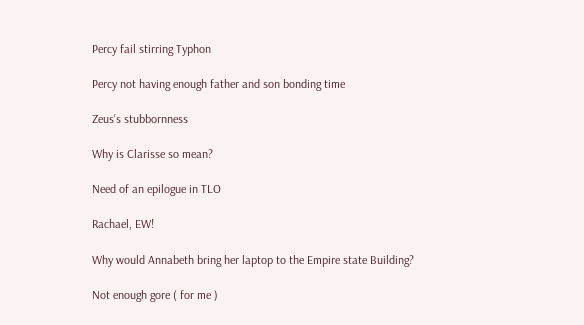Percy fail stirring Typhon

Percy not having enough father and son bonding time

Zeus's stubbornness

Why is Clarisse so mean?

Need of an epilogue in TLO

Rachael, EW!

Why would Annabeth bring her laptop to the Empire state Building?

Not enough gore ( for me )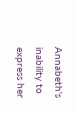Annabeth's inability to express her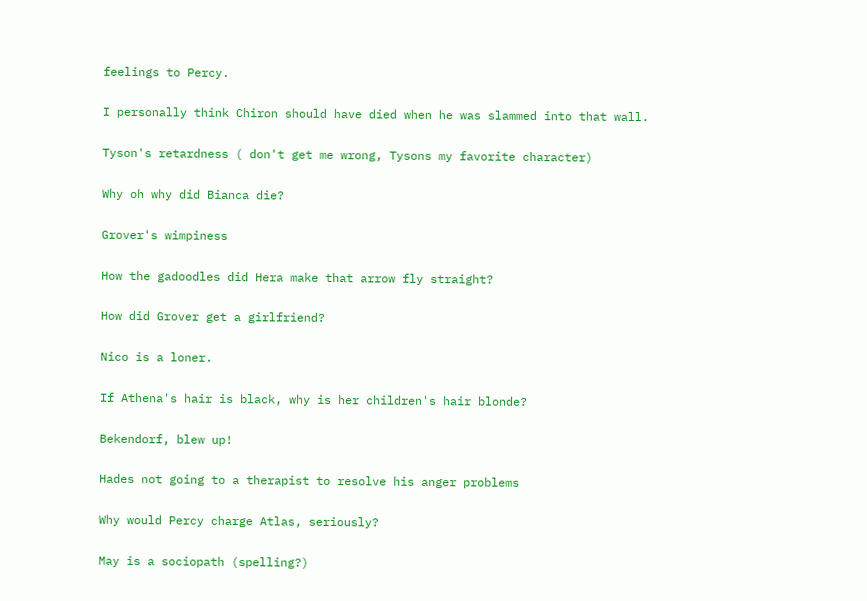feelings to Percy.

I personally think Chiron should have died when he was slammed into that wall.

Tyson's retardness ( don't get me wrong, Tysons my favorite character)

Why oh why did Bianca die?

Grover's wimpiness

How the gadoodles did Hera make that arrow fly straight?

How did Grover get a girlfriend?

Nico is a loner.

If Athena's hair is black, why is her children's hair blonde?

Bekendorf, blew up!

Hades not going to a therapist to resolve his anger problems

Why would Percy charge Atlas, seriously?

May is a sociopath (spelling?)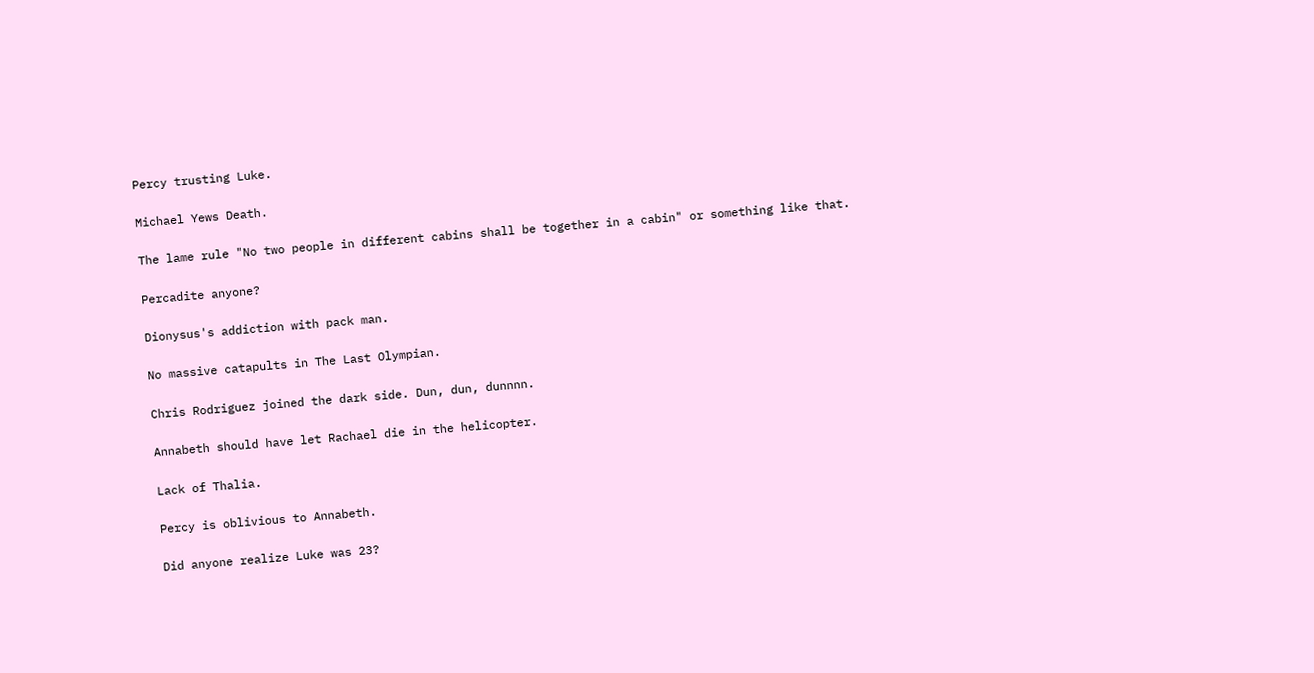Percy trusting Luke.

Michael Yews Death.

The lame rule "No two people in different cabins shall be together in a cabin" or something like that.

Percadite anyone?

Dionysus's addiction with pack man.

No massive catapults in The Last Olympian.

Chris Rodriguez joined the dark side. Dun, dun, dunnnn.

Annabeth should have let Rachael die in the helicopter.

Lack of Thalia.

Percy is oblivious to Annabeth.

Did anyone realize Luke was 23?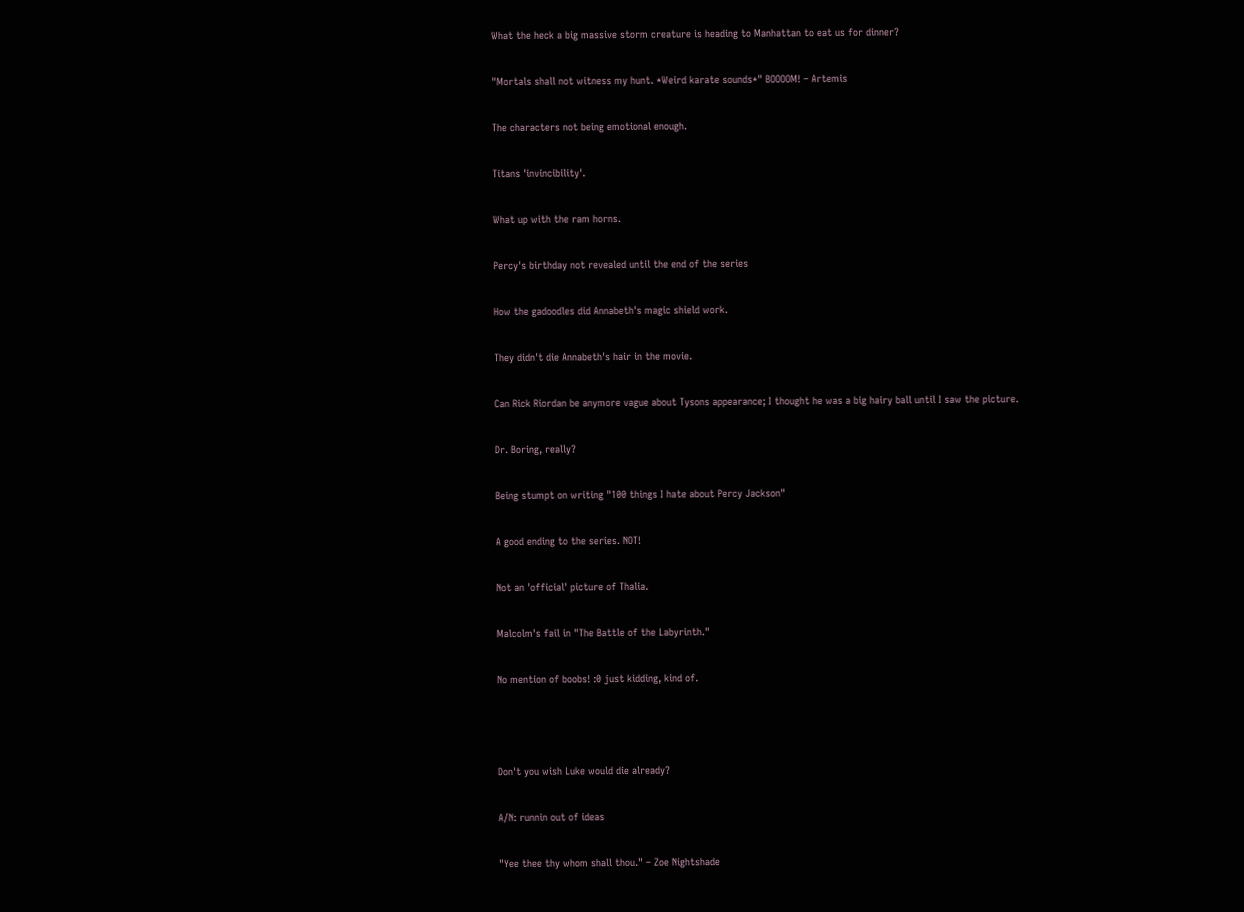What the heck a big massive storm creature is heading to Manhattan to eat us for dinner?

"Mortals shall not witness my hunt. *Weird karate sounds*" BOOOOM! – Artemis

The characters not being emotional enough.

Titans 'invincibility'.

What up with the ram horns.

Percy's birthday not revealed until the end of the series

How the gadoodles did Annabeth's magic shield work.

They didn't die Annabeth's hair in the movie.

Can Rick Riordan be anymore vague about Tysons appearance; I thought he was a big hairy ball until I saw the picture.

Dr. Boring, really?

Being stumpt on writing "100 things I hate about Percy Jackson"

A good ending to the series. NOT!

Not an 'official' picture of Thalia.

Malcolm's fail in "The Battle of the Labyrinth."

No mention of boobs! :0 just kidding, kind of.



Don't you wish Luke would die already?

A/N: runnin out of ideas

"Yee thee thy whom shall thou." – Zoe Nightshade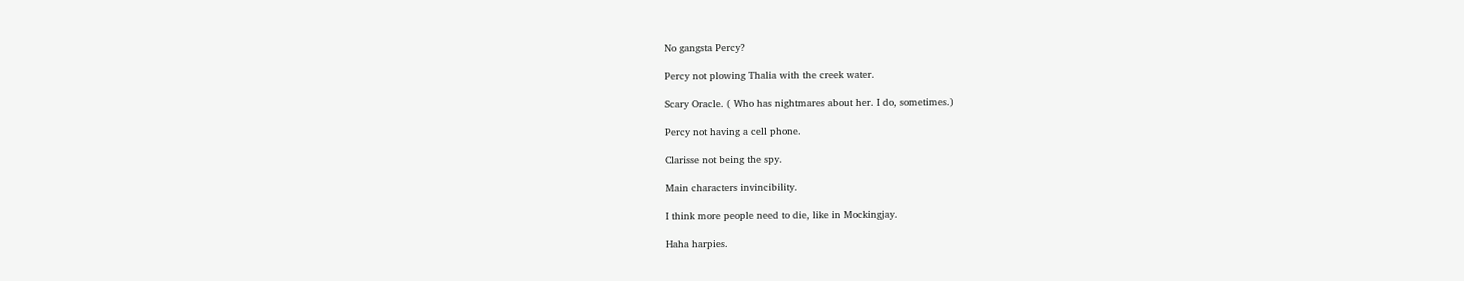No gangsta Percy?

Percy not plowing Thalia with the creek water.

Scary Oracle. ( Who has nightmares about her. I do, sometimes.)

Percy not having a cell phone.

Clarisse not being the spy.

Main characters invincibility.

I think more people need to die, like in Mockingjay.

Haha harpies.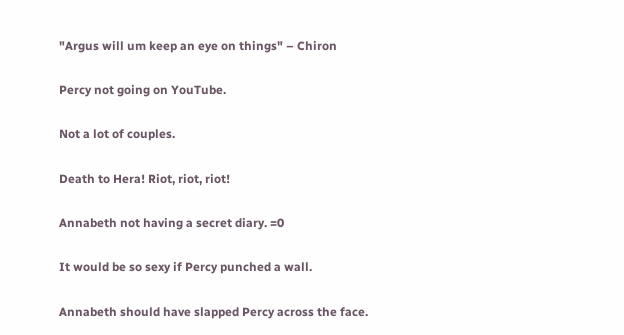"Argus will um keep an eye on things" – Chiron

Percy not going on YouTube.

Not a lot of couples.

Death to Hera! Riot, riot, riot!

Annabeth not having a secret diary. =0

It would be so sexy if Percy punched a wall.

Annabeth should have slapped Percy across the face.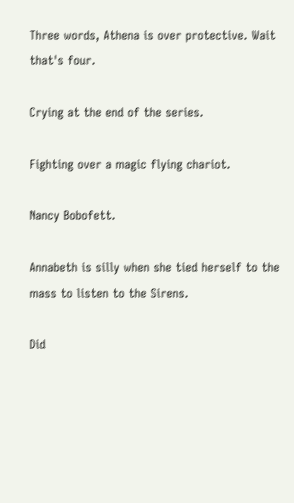Three words, Athena is over protective. Wait that's four.

Crying at the end of the series.

Fighting over a magic flying chariot.

Nancy Bobofett.

Annabeth is silly when she tied herself to the mass to listen to the Sirens.

Did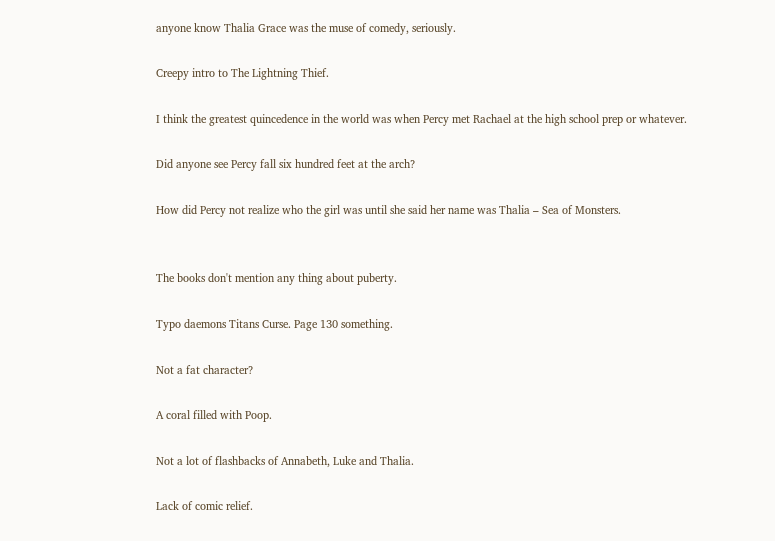anyone know Thalia Grace was the muse of comedy, seriously.

Creepy intro to The Lightning Thief.

I think the greatest quincedence in the world was when Percy met Rachael at the high school prep or whatever.

Did anyone see Percy fall six hundred feet at the arch?

How did Percy not realize who the girl was until she said her name was Thalia – Sea of Monsters.


The books don't mention any thing about puberty.

Typo daemons Titans Curse. Page 130 something.

Not a fat character?

A coral filled with Poop.

Not a lot of flashbacks of Annabeth, Luke and Thalia.

Lack of comic relief.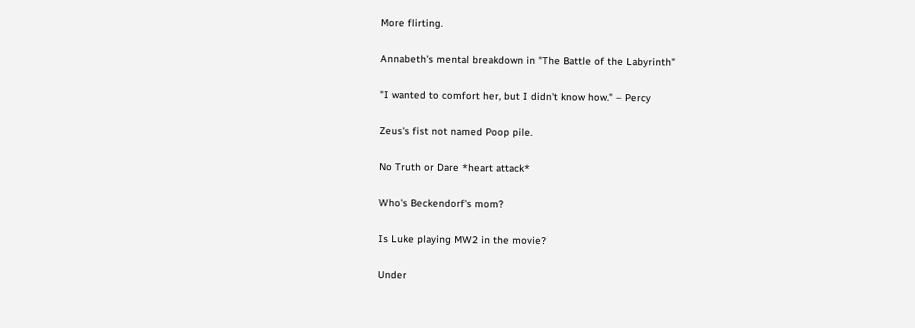More flirting.

Annabeth's mental breakdown in "The Battle of the Labyrinth"

"I wanted to comfort her, but I didn't know how." – Percy

Zeus's fist not named Poop pile.

No Truth or Dare *heart attack*

Who's Beckendorf's mom?

Is Luke playing MW2 in the movie?

Under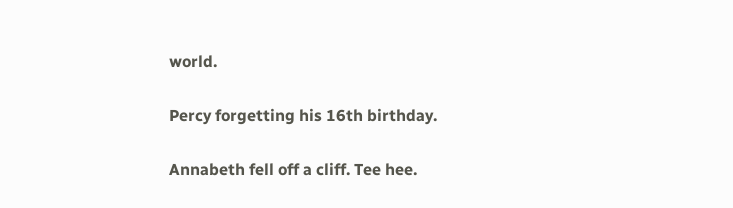world.

Percy forgetting his 16th birthday.

Annabeth fell off a cliff. Tee hee.